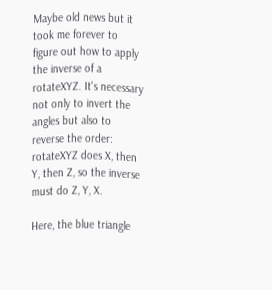Maybe old news but it took me forever to figure out how to apply the inverse of a rotateXYZ. It's necessary not only to invert the angles but also to reverse the order: rotateXYZ does X, then Y, then Z, so the inverse must do Z, Y, X.

Here, the blue triangle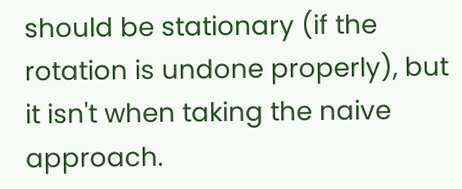should be stationary (if the rotation is undone properly), but it isn't when taking the naive approach.